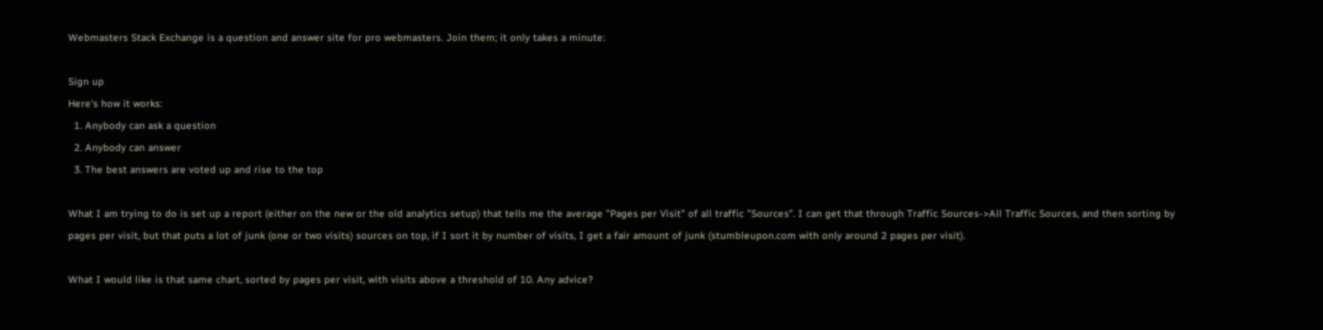Webmasters Stack Exchange is a question and answer site for pro webmasters. Join them; it only takes a minute:

Sign up
Here's how it works:
  1. Anybody can ask a question
  2. Anybody can answer
  3. The best answers are voted up and rise to the top

What I am trying to do is set up a report (either on the new or the old analytics setup) that tells me the average "Pages per Visit" of all traffic "Sources". I can get that through Traffic Sources->All Traffic Sources, and then sorting by pages per visit, but that puts a lot of junk (one or two visits) sources on top, if I sort it by number of visits, I get a fair amount of junk (stumbleupon.com with only around 2 pages per visit).

What I would like is that same chart, sorted by pages per visit, with visits above a threshold of 10. Any advice?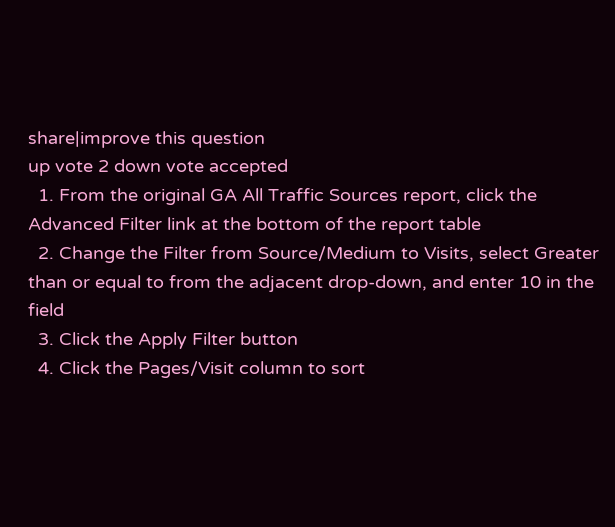share|improve this question
up vote 2 down vote accepted
  1. From the original GA All Traffic Sources report, click the Advanced Filter link at the bottom of the report table
  2. Change the Filter from Source/Medium to Visits, select Greater than or equal to from the adjacent drop-down, and enter 10 in the field
  3. Click the Apply Filter button
  4. Click the Pages/Visit column to sort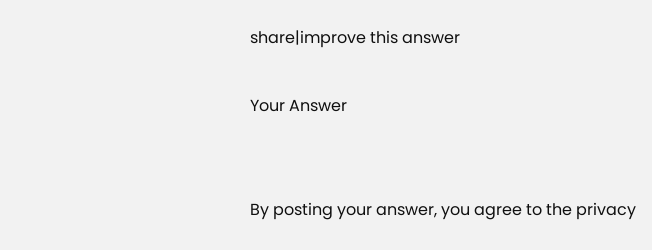share|improve this answer

Your Answer


By posting your answer, you agree to the privacy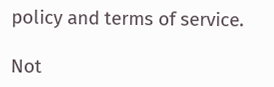policy and terms of service.

Not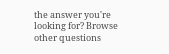the answer you're looking for? Browse other questions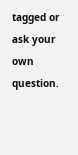tagged or ask your own question.